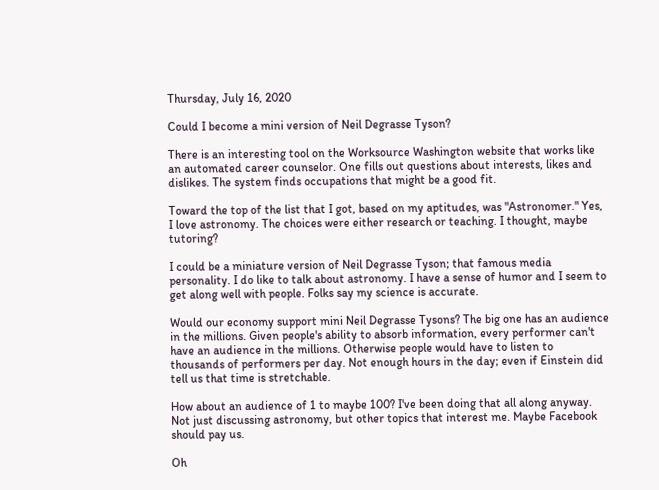Thursday, July 16, 2020

Could I become a mini version of Neil Degrasse Tyson?

There is an interesting tool on the Worksource Washington website that works like an automated career counselor. One fills out questions about interests, likes and dislikes. The system finds occupations that might be a good fit.

Toward the top of the list that I got, based on my aptitudes, was "Astronomer." Yes, I love astronomy. The choices were either research or teaching. I thought, maybe tutoring?

I could be a miniature version of Neil Degrasse Tyson; that famous media personality. I do like to talk about astronomy. I have a sense of humor and I seem to get along well with people. Folks say my science is accurate.

Would our economy support mini Neil Degrasse Tysons? The big one has an audience in the millions. Given people's ability to absorb information, every performer can't have an audience in the millions. Otherwise people would have to listen to thousands of performers per day. Not enough hours in the day; even if Einstein did tell us that time is stretchable.

How about an audience of 1 to maybe 100? I've been doing that all along anyway. Not just discussing astronomy, but other topics that interest me. Maybe Facebook should pay us.

Oh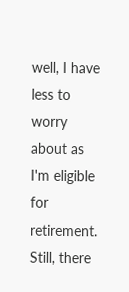well, I have less to worry about as I'm eligible for retirement. Still, there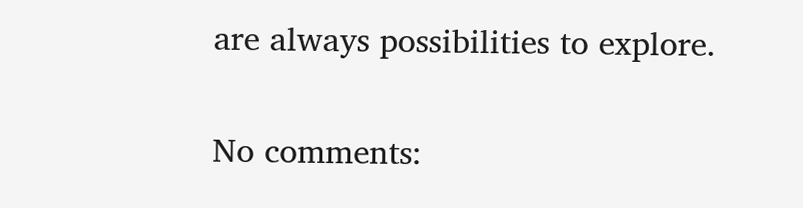are always possibilities to explore.

No comments: